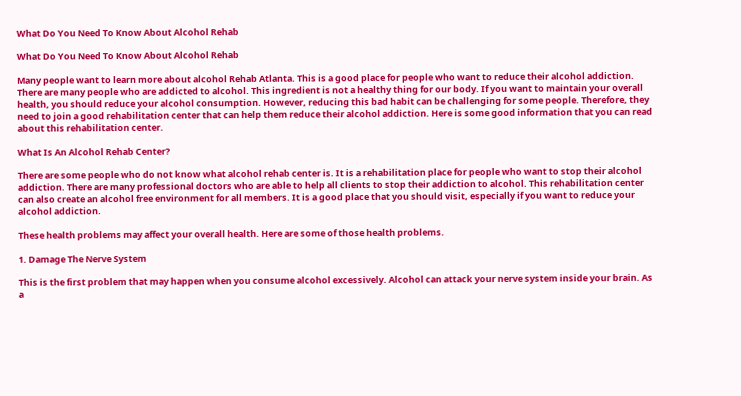What Do You Need To Know About Alcohol Rehab

What Do You Need To Know About Alcohol Rehab

Many people want to learn more about alcohol Rehab Atlanta. This is a good place for people who want to reduce their alcohol addiction. There are many people who are addicted to alcohol. This ingredient is not a healthy thing for our body. If you want to maintain your overall health, you should reduce your alcohol consumption. However, reducing this bad habit can be challenging for some people. Therefore, they need to join a good rehabilitation center that can help them reduce their alcohol addiction. Here is some good information that you can read about this rehabilitation center.

What Is An Alcohol Rehab Center?

There are some people who do not know what alcohol rehab center is. It is a rehabilitation place for people who want to stop their alcohol addiction. There are many professional doctors who are able to help all clients to stop their addiction to alcohol. This rehabilitation center can also create an alcohol free environment for all members. It is a good place that you should visit, especially if you want to reduce your alcohol addiction.

These health problems may affect your overall health. Here are some of those health problems.

1. Damage The Nerve System

This is the first problem that may happen when you consume alcohol excessively. Alcohol can attack your nerve system inside your brain. As a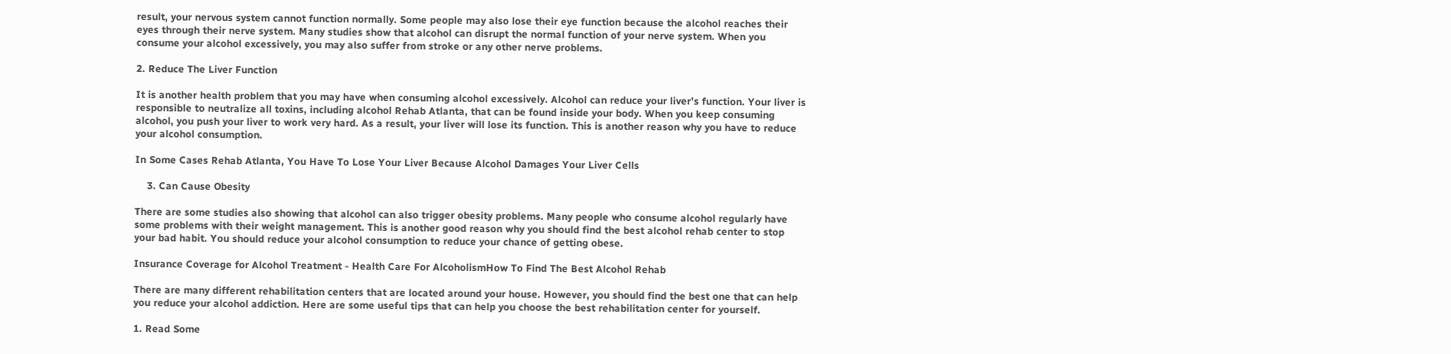result, your nervous system cannot function normally. Some people may also lose their eye function because the alcohol reaches their eyes through their nerve system. Many studies show that alcohol can disrupt the normal function of your nerve system. When you consume your alcohol excessively, you may also suffer from stroke or any other nerve problems.

2. Reduce The Liver Function

It is another health problem that you may have when consuming alcohol excessively. Alcohol can reduce your liver’s function. Your liver is responsible to neutralize all toxins, including alcohol Rehab Atlanta, that can be found inside your body. When you keep consuming alcohol, you push your liver to work very hard. As a result, your liver will lose its function. This is another reason why you have to reduce your alcohol consumption.

In Some Cases Rehab Atlanta, You Have To Lose Your Liver Because Alcohol Damages Your Liver Cells

    3. Can Cause Obesity

There are some studies also showing that alcohol can also trigger obesity problems. Many people who consume alcohol regularly have some problems with their weight management. This is another good reason why you should find the best alcohol rehab center to stop your bad habit. You should reduce your alcohol consumption to reduce your chance of getting obese.

Insurance Coverage for Alcohol Treatment - Health Care For AlcoholismHow To Find The Best Alcohol Rehab

There are many different rehabilitation centers that are located around your house. However, you should find the best one that can help you reduce your alcohol addiction. Here are some useful tips that can help you choose the best rehabilitation center for yourself.

1. Read Some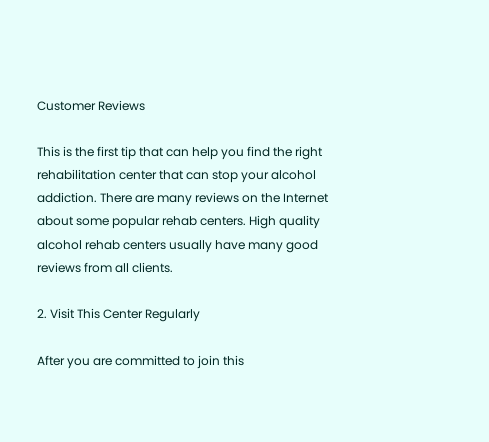Customer Reviews

This is the first tip that can help you find the right rehabilitation center that can stop your alcohol addiction. There are many reviews on the Internet about some popular rehab centers. High quality alcohol rehab centers usually have many good reviews from all clients.

2. Visit This Center Regularly

After you are committed to join this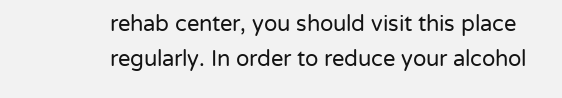rehab center, you should visit this place regularly. In order to reduce your alcohol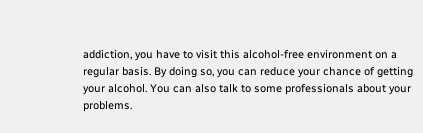addiction, you have to visit this alcohol-free environment on a regular basis. By doing so, you can reduce your chance of getting your alcohol. You can also talk to some professionals about your problems.